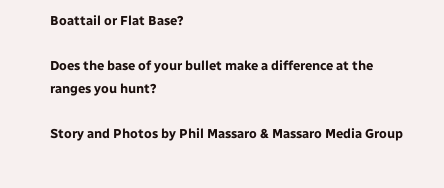Boattail or Flat Base?

Does the base of your bullet make a difference at the ranges you hunt?

Story and Photos by Phil Massaro & Massaro Media Group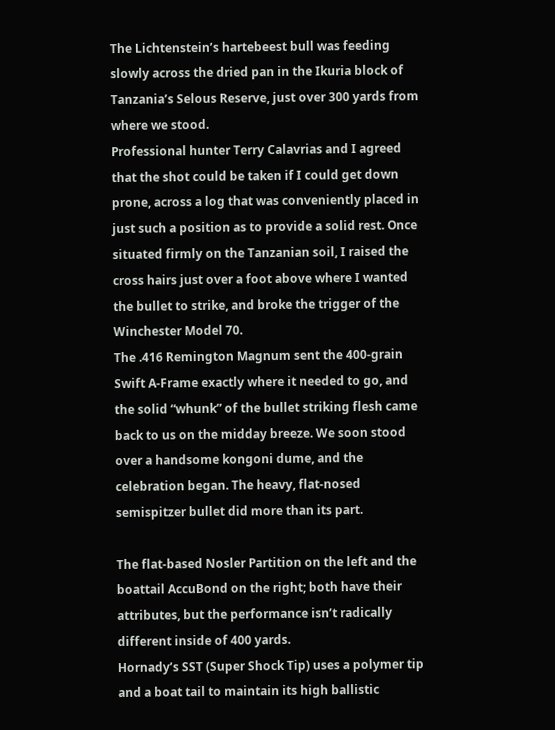The Lichtenstein’s hartebeest bull was feeding slowly across the dried pan in the Ikuria block of Tanzania’s Selous Reserve, just over 300 yards from where we stood.
Professional hunter Terry Calavrias and I agreed that the shot could be taken if I could get down prone, across a log that was conveniently placed in just such a position as to provide a solid rest. Once situated firmly on the Tanzanian soil, I raised the cross hairs just over a foot above where I wanted the bullet to strike, and broke the trigger of the Winchester Model 70.
The .416 Remington Magnum sent the 400-grain Swift A-Frame exactly where it needed to go, and the solid “whunk” of the bullet striking flesh came back to us on the midday breeze. We soon stood over a handsome kongoni dume, and the celebration began. The heavy, flat-nosed semispitzer bullet did more than its part.

The flat-based Nosler Partition on the left and the boattail AccuBond on the right; both have their attributes, but the performance isn’t radically different inside of 400 yards.
Hornady’s SST (Super Shock Tip) uses a polymer tip and a boat tail to maintain its high ballistic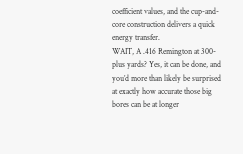coefficient values, and the cup-and-core construction delivers a quick energy transfer.
WAIT, A .416 Remington at 300-plus yards? Yes, it can be done, and you’d more than likely be surprised at exactly how accurate those big bores can be at longer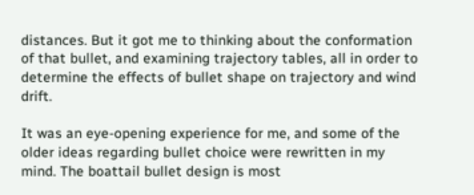distances. But it got me to thinking about the conformation of that bullet, and examining trajectory tables, all in order to determine the effects of bullet shape on trajectory and wind drift.

It was an eye-opening experience for me, and some of the older ideas regarding bullet choice were rewritten in my mind. The boattail bullet design is most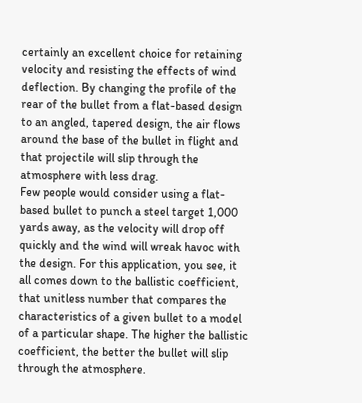certainly an excellent choice for retaining velocity and resisting the effects of wind deflection. By changing the profile of the rear of the bullet from a flat-based design to an angled, tapered design, the air flows around the base of the bullet in flight and that projectile will slip through the atmosphere with less drag.
Few people would consider using a flat-based bullet to punch a steel target 1,000 yards away, as the velocity will drop off quickly and the wind will wreak havoc with the design. For this application, you see, it all comes down to the ballistic coefficient, that unitless number that compares the characteristics of a given bullet to a model of a particular shape. The higher the ballistic coefficient, the better the bullet will slip through the atmosphere.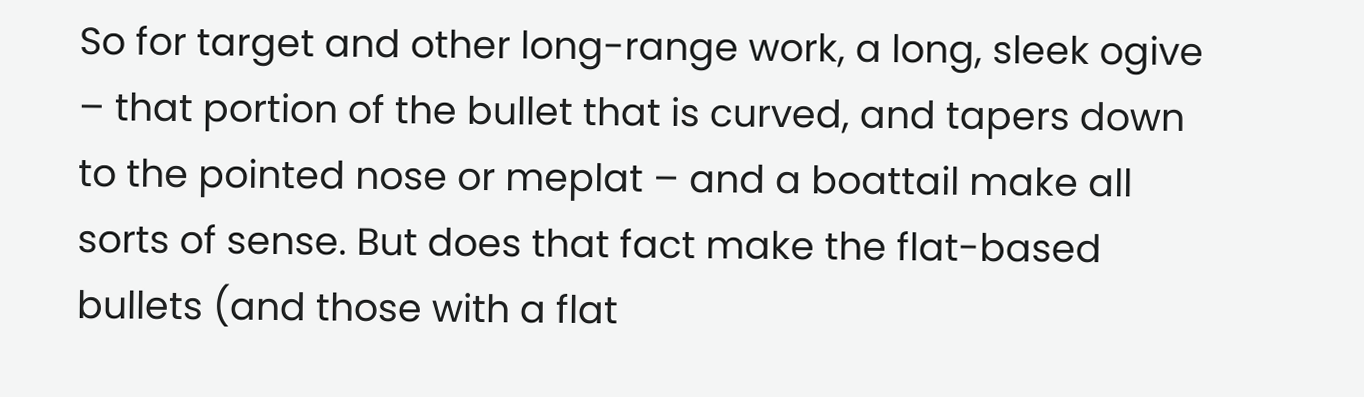So for target and other long-range work, a long, sleek ogive – that portion of the bullet that is curved, and tapers down to the pointed nose or meplat – and a boattail make all sorts of sense. But does that fact make the flat-based bullets (and those with a flat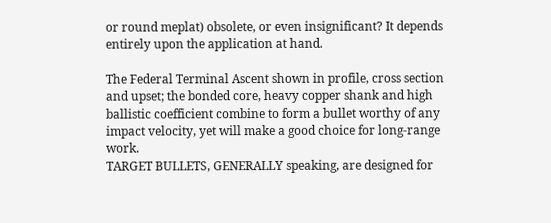or round meplat) obsolete, or even insignificant? It depends entirely upon the application at hand.

The Federal Terminal Ascent shown in profile, cross section and upset; the bonded core, heavy copper shank and high ballistic coefficient combine to form a bullet worthy of any impact velocity, yet will make a good choice for long-range work.
TARGET BULLETS, GENERALLY speaking, are designed for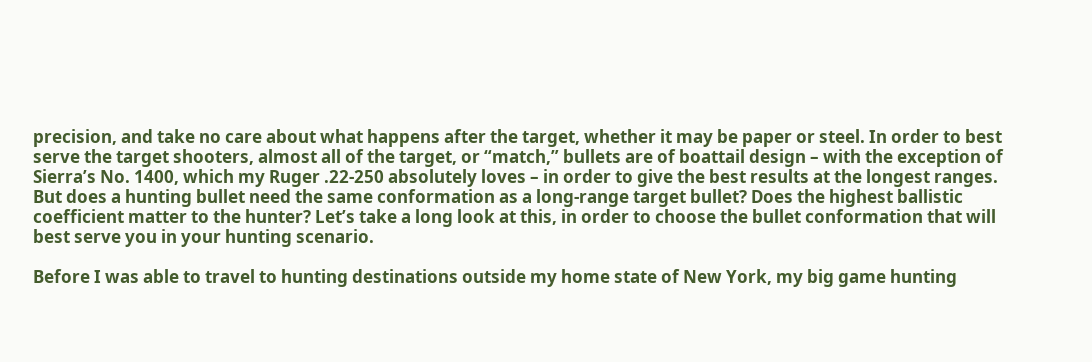precision, and take no care about what happens after the target, whether it may be paper or steel. In order to best serve the target shooters, almost all of the target, or “match,” bullets are of boattail design – with the exception of Sierra’s No. 1400, which my Ruger .22-250 absolutely loves – in order to give the best results at the longest ranges.
But does a hunting bullet need the same conformation as a long-range target bullet? Does the highest ballistic coefficient matter to the hunter? Let’s take a long look at this, in order to choose the bullet conformation that will best serve you in your hunting scenario.

Before I was able to travel to hunting destinations outside my home state of New York, my big game hunting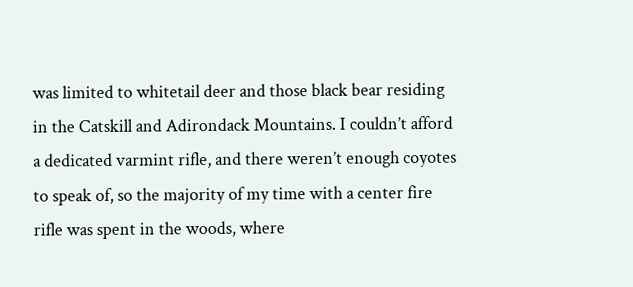was limited to whitetail deer and those black bear residing in the Catskill and Adirondack Mountains. I couldn’t afford a dedicated varmint rifle, and there weren’t enough coyotes to speak of, so the majority of my time with a center fire rifle was spent in the woods, where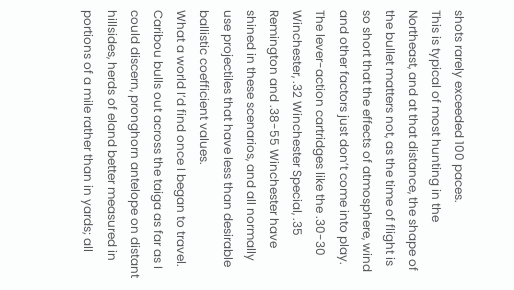shots rarely exceeded 100 paces.
This is typical of most hunting in the Northeast, and at that distance, the shape of the bullet matters not, as the time of flight is so short that the effects of atmosphere, wind and other factors just don’t come into play. The lever-action cartridges like the .30-30 Winchester, .32 Winchester Special, .35 Remington and .38-55 Winchester have shined in these scenarios, and all normally use projectiles that have less than desirable ballistic coefficient values.
What a world I’d find once I began to travel. Caribou bulls out across the taiga as far as I could discern, pronghorn antelope on distant hillsides, herds of eland better measured in portions of a mile rather than in yards; all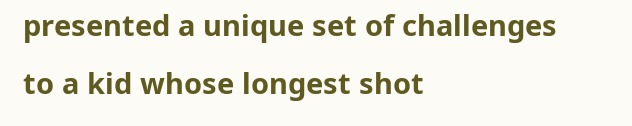presented a unique set of challenges to a kid whose longest shot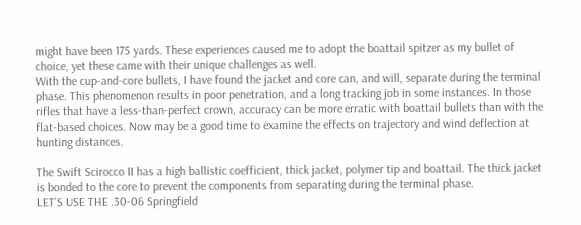might have been 175 yards. These experiences caused me to adopt the boattail spitzer as my bullet of choice, yet these came with their unique challenges as well.
With the cup-and-core bullets, I have found the jacket and core can, and will, separate during the terminal phase. This phenomenon results in poor penetration, and a long tracking job in some instances. In those rifles that have a less-than-perfect crown, accuracy can be more erratic with boattail bullets than with the flat-based choices. Now may be a good time to examine the effects on trajectory and wind deflection at hunting distances.

The Swift Scirocco II has a high ballistic coefficient, thick jacket, polymer tip and boattail. The thick jacket is bonded to the core to prevent the components from separating during the terminal phase.
LET’S USE THE .30-06 Springfield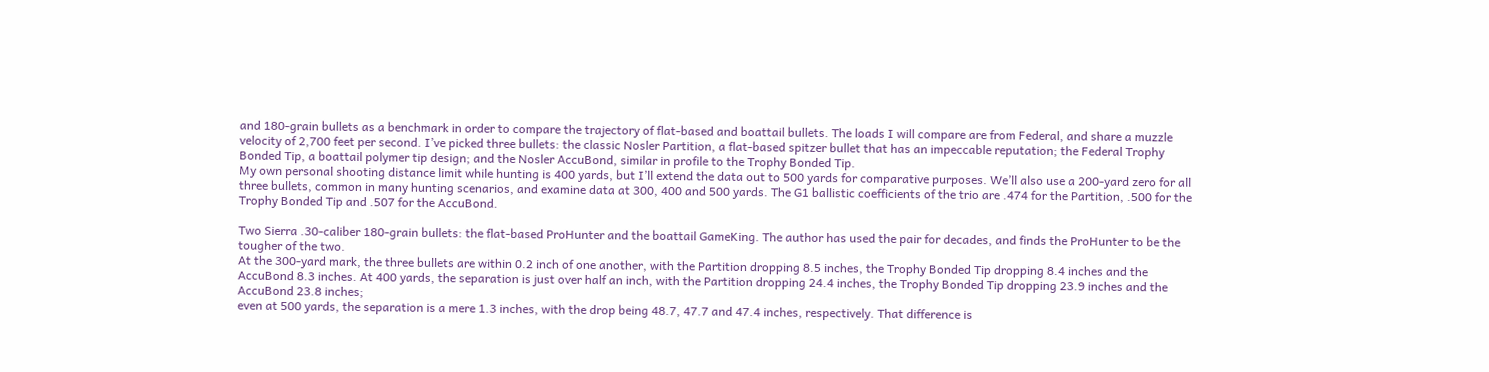and 180-grain bullets as a benchmark in order to compare the trajectory of flat-based and boattail bullets. The loads I will compare are from Federal, and share a muzzle velocity of 2,700 feet per second. I’ve picked three bullets: the classic Nosler Partition, a flat-based spitzer bullet that has an impeccable reputation; the Federal Trophy Bonded Tip, a boattail polymer tip design; and the Nosler AccuBond, similar in profile to the Trophy Bonded Tip.
My own personal shooting distance limit while hunting is 400 yards, but I’ll extend the data out to 500 yards for comparative purposes. We’ll also use a 200-yard zero for all three bullets, common in many hunting scenarios, and examine data at 300, 400 and 500 yards. The G1 ballistic coefficients of the trio are .474 for the Partition, .500 for the Trophy Bonded Tip and .507 for the AccuBond.

Two Sierra .30-caliber 180-grain bullets: the flat-based ProHunter and the boattail GameKing. The author has used the pair for decades, and finds the ProHunter to be the tougher of the two.
At the 300-yard mark, the three bullets are within 0.2 inch of one another, with the Partition dropping 8.5 inches, the Trophy Bonded Tip dropping 8.4 inches and the AccuBond 8.3 inches. At 400 yards, the separation is just over half an inch, with the Partition dropping 24.4 inches, the Trophy Bonded Tip dropping 23.9 inches and the AccuBond 23.8 inches;
even at 500 yards, the separation is a mere 1.3 inches, with the drop being 48.7, 47.7 and 47.4 inches, respectively. That difference is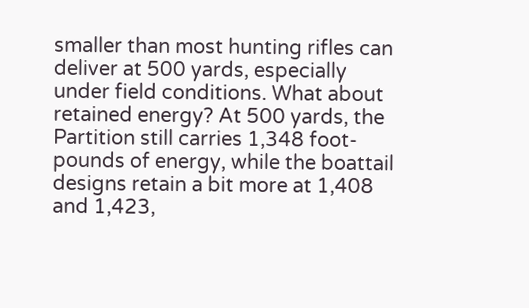smaller than most hunting rifles can deliver at 500 yards, especially under field conditions. What about retained energy? At 500 yards, the Partition still carries 1,348 foot-pounds of energy, while the boattail designs retain a bit more at 1,408 and 1,423,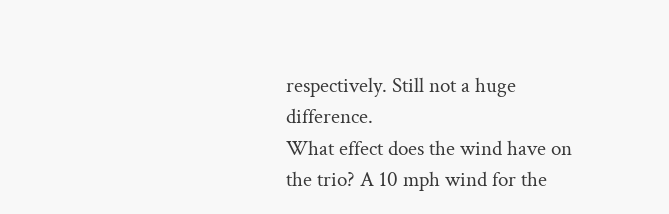respectively. Still not a huge difference.
What effect does the wind have on the trio? A 10 mph wind for the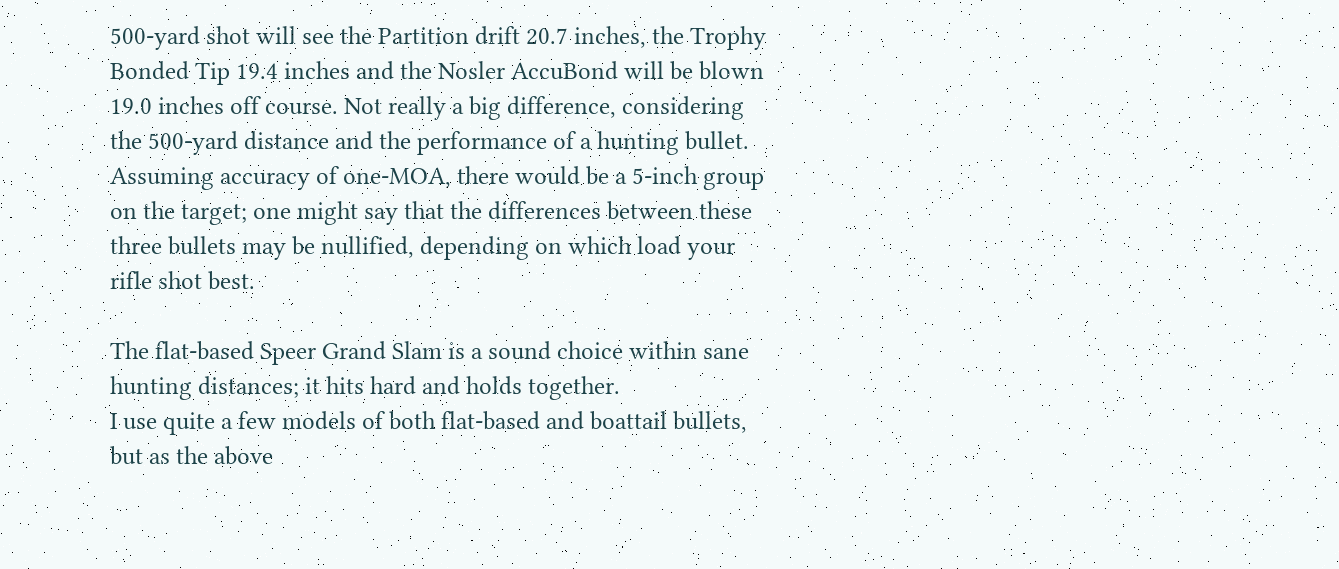500-yard shot will see the Partition drift 20.7 inches, the Trophy Bonded Tip 19.4 inches and the Nosler AccuBond will be blown 19.0 inches off course. Not really a big difference, considering the 500-yard distance and the performance of a hunting bullet. Assuming accuracy of one-MOA, there would be a 5-inch group on the target; one might say that the differences between these three bullets may be nullified, depending on which load your rifle shot best.

The flat-based Speer Grand Slam is a sound choice within sane hunting distances; it hits hard and holds together.
I use quite a few models of both flat-based and boattail bullets, but as the above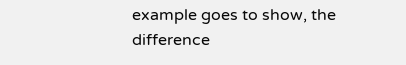example goes to show, the difference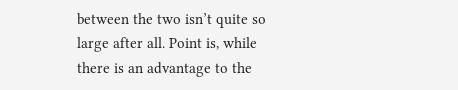between the two isn’t quite so large after all. Point is, while there is an advantage to the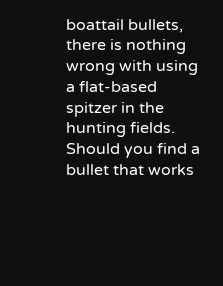boattail bullets, there is nothing wrong with using a flat-based spitzer in the hunting fields. Should you find a bullet that works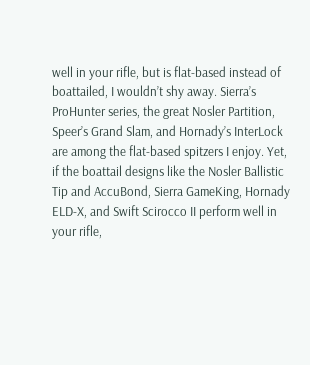well in your rifle, but is flat-based instead of boattailed, I wouldn’t shy away. Sierra’s ProHunter series, the great Nosler Partition, Speer’s Grand Slam, and Hornady’s InterLock are among the flat-based spitzers I enjoy. Yet, if the boattail designs like the Nosler Ballistic Tip and AccuBond, Sierra GameKing, Hornady ELD-X, and Swift Scirocco II perform well in your rifle,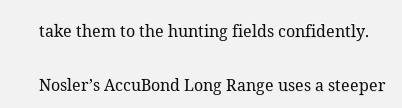take them to the hunting fields confidently.

Nosler’s AccuBond Long Range uses a steeper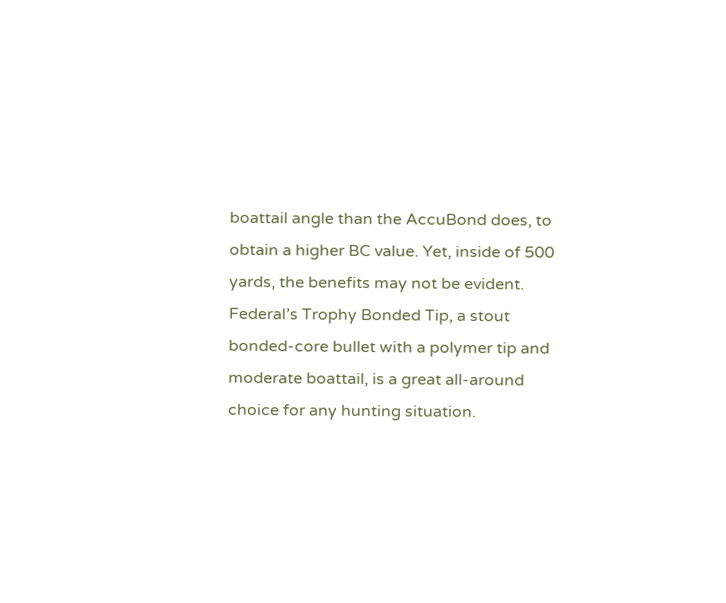boattail angle than the AccuBond does, to obtain a higher BC value. Yet, inside of 500 yards, the benefits may not be evident.
Federal’s Trophy Bonded Tip, a stout bonded-core bullet with a polymer tip and moderate boattail, is a great all-around choice for any hunting situation.